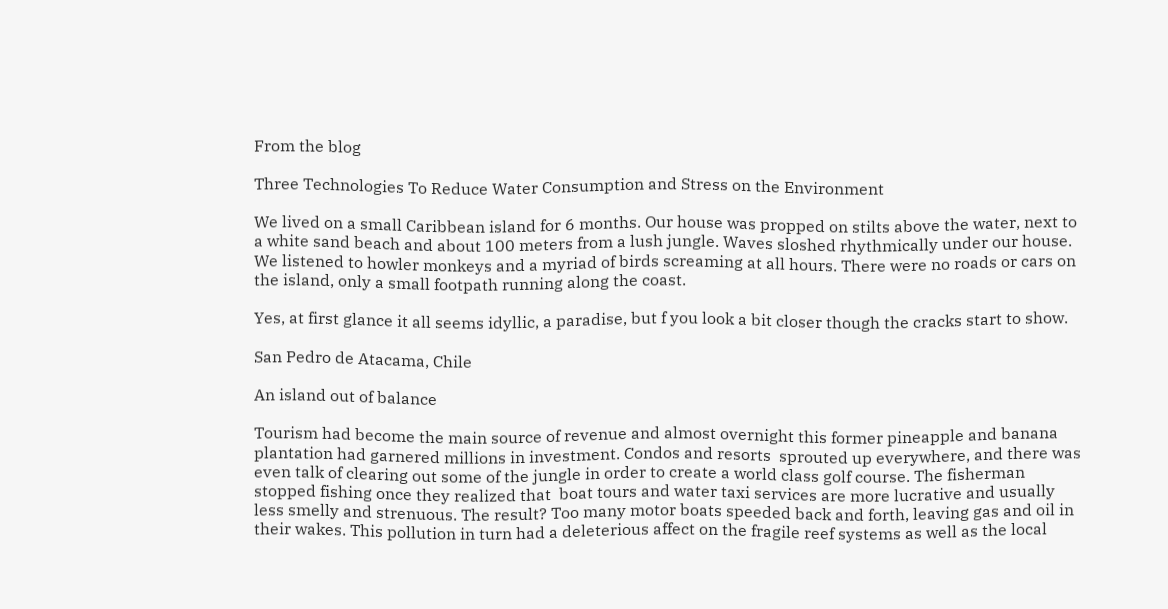From the blog

Three Technologies To Reduce Water Consumption and Stress on the Environment

We lived on a small Caribbean island for 6 months. Our house was propped on stilts above the water, next to a white sand beach and about 100 meters from a lush jungle. Waves sloshed rhythmically under our house. We listened to howler monkeys and a myriad of birds screaming at all hours. There were no roads or cars on the island, only a small footpath running along the coast.

Yes, at first glance it all seems idyllic, a paradise, but f you look a bit closer though the cracks start to show.

San Pedro de Atacama, Chile

An island out of balance

Tourism had become the main source of revenue and almost overnight this former pineapple and banana plantation had garnered millions in investment. Condos and resorts  sprouted up everywhere, and there was even talk of clearing out some of the jungle in order to create a world class golf course. The fisherman stopped fishing once they realized that  boat tours and water taxi services are more lucrative and usually less smelly and strenuous. The result? Too many motor boats speeded back and forth, leaving gas and oil in their wakes. This pollution in turn had a deleterious affect on the fragile reef systems as well as the local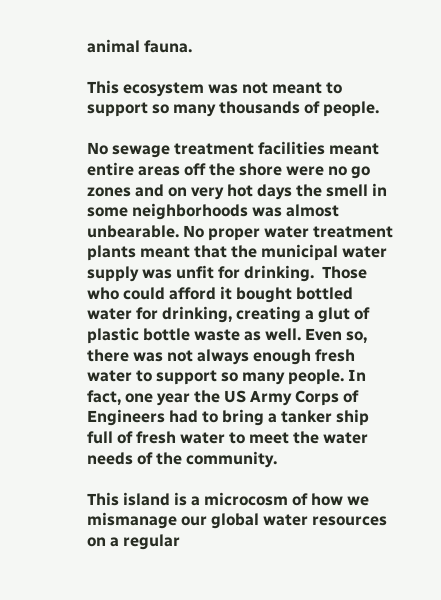animal fauna.

This ecosystem was not meant to support so many thousands of people.

No sewage treatment facilities meant entire areas off the shore were no go zones and on very hot days the smell in some neighborhoods was almost unbearable. No proper water treatment plants meant that the municipal water supply was unfit for drinking.  Those who could afford it bought bottled water for drinking, creating a glut of plastic bottle waste as well. Even so, there was not always enough fresh water to support so many people. In fact, one year the US Army Corps of Engineers had to bring a tanker ship full of fresh water to meet the water needs of the community.

This island is a microcosm of how we mismanage our global water resources on a regular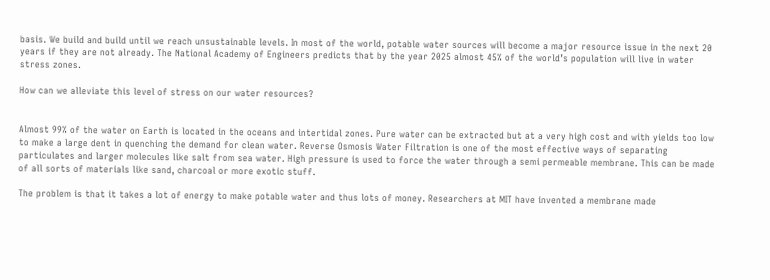basis. We build and build until we reach unsustainable levels. In most of the world, potable water sources will become a major resource issue in the next 20 years if they are not already. The National Academy of Engineers predicts that by the year 2025 almost 45% of the world’s population will live in water stress zones.

How can we alleviate this level of stress on our water resources?


Almost 99% of the water on Earth is located in the oceans and intertidal zones. Pure water can be extracted but at a very high cost and with yields too low to make a large dent in quenching the demand for clean water. Reverse Osmosis Water Filtration is one of the most effective ways of separating particulates and larger molecules like salt from sea water. High pressure is used to force the water through a semi permeable membrane. This can be made of all sorts of materials like sand, charcoal or more exotic stuff.

The problem is that it takes a lot of energy to make potable water and thus lots of money. Researchers at MIT have invented a membrane made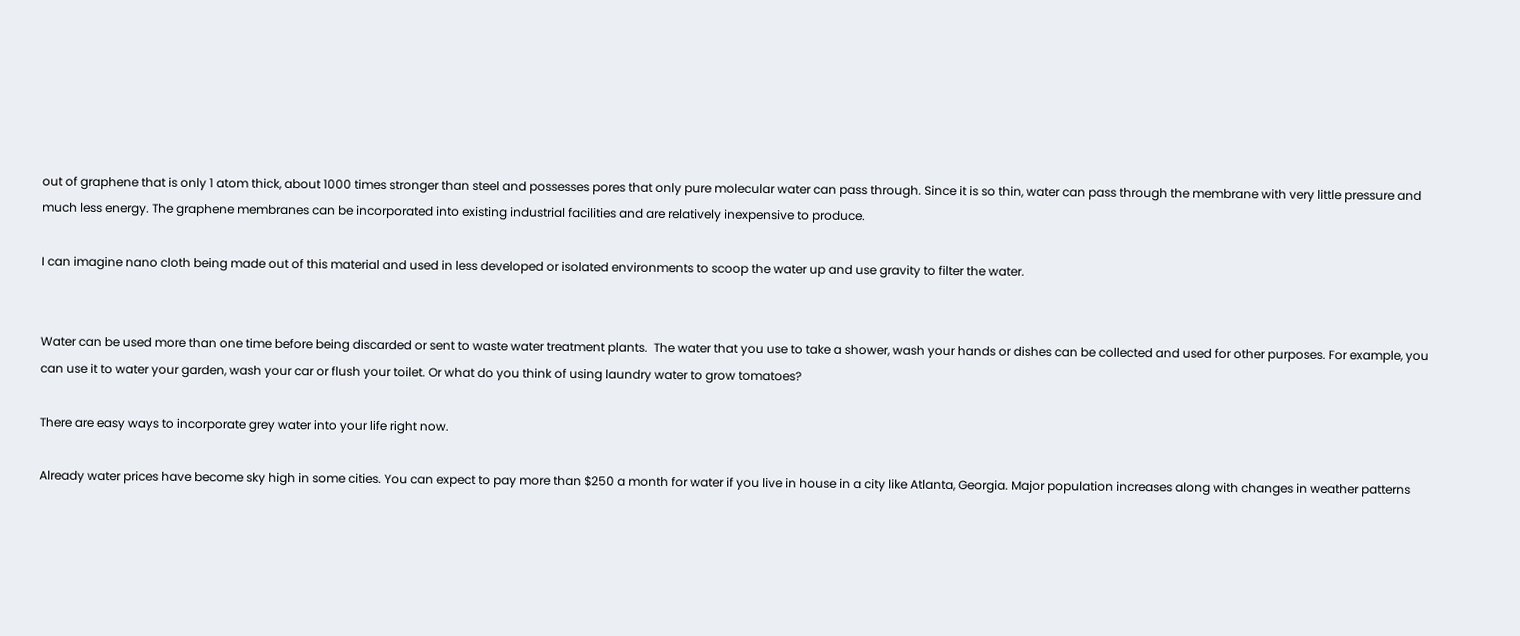out of graphene that is only 1 atom thick, about 1000 times stronger than steel and possesses pores that only pure molecular water can pass through. Since it is so thin, water can pass through the membrane with very little pressure and much less energy. The graphene membranes can be incorporated into existing industrial facilities and are relatively inexpensive to produce.

I can imagine nano cloth being made out of this material and used in less developed or isolated environments to scoop the water up and use gravity to filter the water.


Water can be used more than one time before being discarded or sent to waste water treatment plants.  The water that you use to take a shower, wash your hands or dishes can be collected and used for other purposes. For example, you can use it to water your garden, wash your car or flush your toilet. Or what do you think of using laundry water to grow tomatoes?

There are easy ways to incorporate grey water into your life right now.

Already water prices have become sky high in some cities. You can expect to pay more than $250 a month for water if you live in house in a city like Atlanta, Georgia. Major population increases along with changes in weather patterns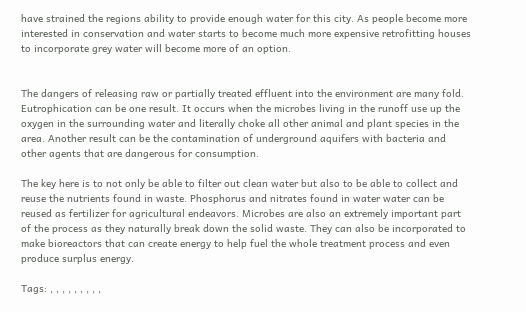have strained the regions ability to provide enough water for this city. As people become more interested in conservation and water starts to become much more expensive retrofitting houses to incorporate grey water will become more of an option.


The dangers of releasing raw or partially treated effluent into the environment are many fold. Eutrophication can be one result. It occurs when the microbes living in the runoff use up the oxygen in the surrounding water and literally choke all other animal and plant species in the area. Another result can be the contamination of underground aquifers with bacteria and other agents that are dangerous for consumption.

The key here is to not only be able to filter out clean water but also to be able to collect and reuse the nutrients found in waste. Phosphorus and nitrates found in water water can be reused as fertilizer for agricultural endeavors. Microbes are also an extremely important part of the process as they naturally break down the solid waste. They can also be incorporated to make bioreactors that can create energy to help fuel the whole treatment process and even produce surplus energy.

Tags: , , , , , , , , ,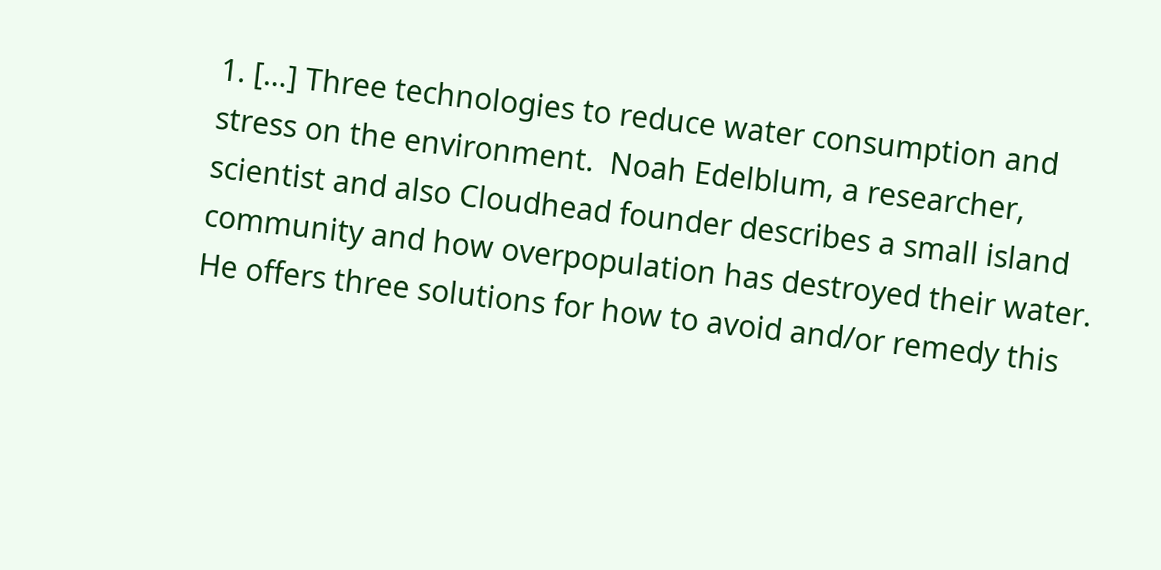1. […] Three technologies to reduce water consumption and stress on the environment.  Noah Edelblum, a researcher, scientist and also Cloudhead founder describes a small island community and how overpopulation has destroyed their water. He offers three solutions for how to avoid and/or remedy this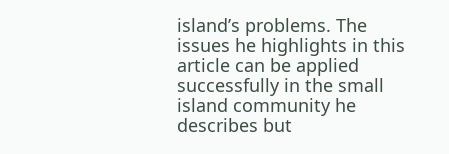island’s problems. The issues he highlights in this article can be applied successfully in the small island community he describes but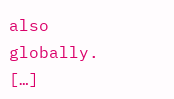also globally. […]